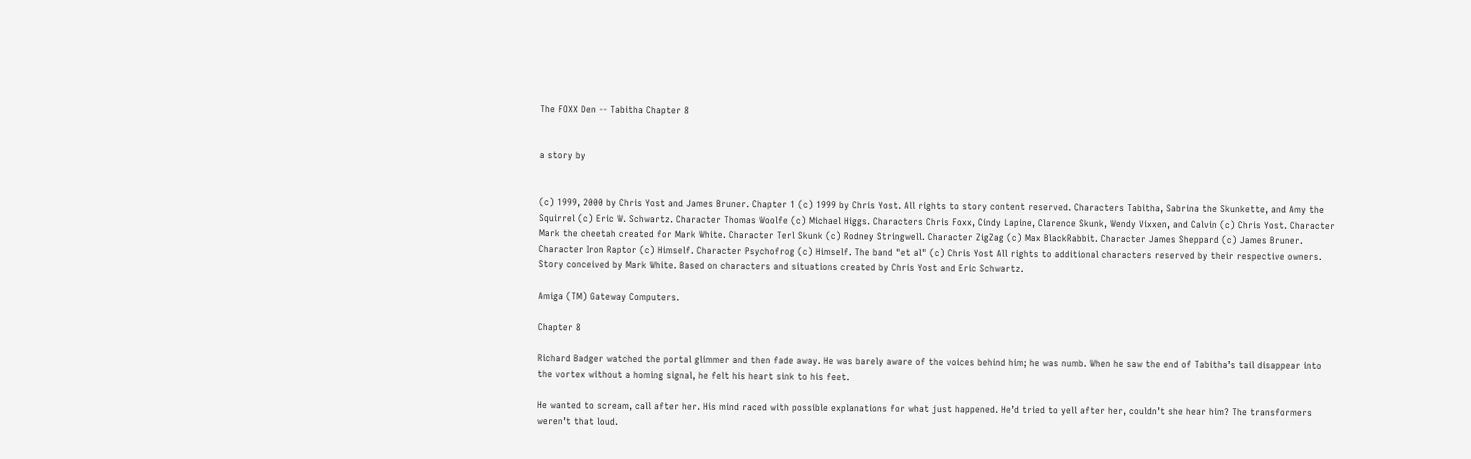The FOXX Den -- Tabitha Chapter 8


a story by


(c) 1999, 2000 by Chris Yost and James Bruner. Chapter 1 (c) 1999 by Chris Yost. All rights to story content reserved. Characters Tabitha, Sabrina the Skunkette, and Amy the Squirrel (c) Eric W. Schwartz. Character Thomas Woolfe (c) Michael Higgs. Characters Chris Foxx, Cindy Lapine, Clarence Skunk, Wendy Vixxen, and Calvin (c) Chris Yost. Character Mark the cheetah created for Mark White. Character Terl Skunk (c) Rodney Stringwell. Character ZigZag (c) Max BlackRabbit. Character James Sheppard (c) James Bruner. Character Iron Raptor (c) Himself. Character Psychofrog (c) Himself. The band "et al" (c) Chris Yost All rights to additional characters reserved by their respective owners. Story conceived by Mark White. Based on characters and situations created by Chris Yost and Eric Schwartz.

Amiga (TM) Gateway Computers.

Chapter 8

Richard Badger watched the portal glimmer and then fade away. He was barely aware of the voices behind him; he was numb. When he saw the end of Tabitha’s tail disappear into the vortex without a homing signal, he felt his heart sink to his feet.

He wanted to scream, call after her. His mind raced with possible explanations for what just happened. He’d tried to yell after her, couldn’t she hear him? The transformers weren’t that loud.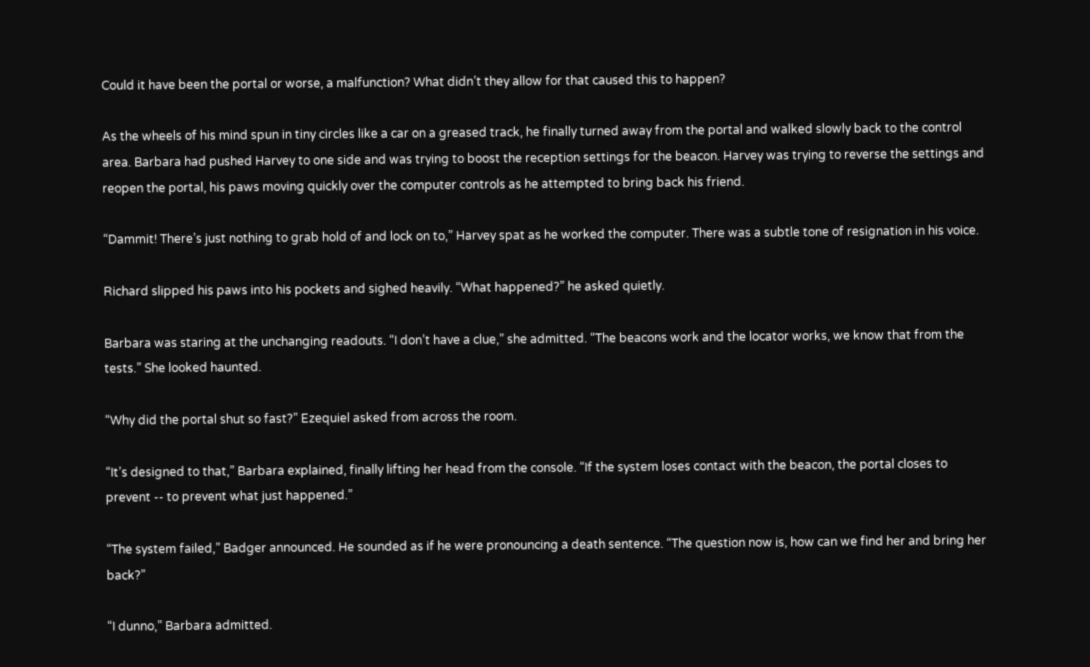Could it have been the portal or worse, a malfunction? What didn’t they allow for that caused this to happen?

As the wheels of his mind spun in tiny circles like a car on a greased track, he finally turned away from the portal and walked slowly back to the control area. Barbara had pushed Harvey to one side and was trying to boost the reception settings for the beacon. Harvey was trying to reverse the settings and reopen the portal, his paws moving quickly over the computer controls as he attempted to bring back his friend.

“Dammit! There’s just nothing to grab hold of and lock on to,” Harvey spat as he worked the computer. There was a subtle tone of resignation in his voice.

Richard slipped his paws into his pockets and sighed heavily. “What happened?” he asked quietly.

Barbara was staring at the unchanging readouts. “I don’t have a clue,” she admitted. “The beacons work and the locator works, we know that from the tests.” She looked haunted.

“Why did the portal shut so fast?” Ezequiel asked from across the room.

“It’s designed to that,” Barbara explained, finally lifting her head from the console. “If the system loses contact with the beacon, the portal closes to prevent -- to prevent what just happened.”

“The system failed,” Badger announced. He sounded as if he were pronouncing a death sentence. “The question now is, how can we find her and bring her back?”

“I dunno,” Barbara admitted.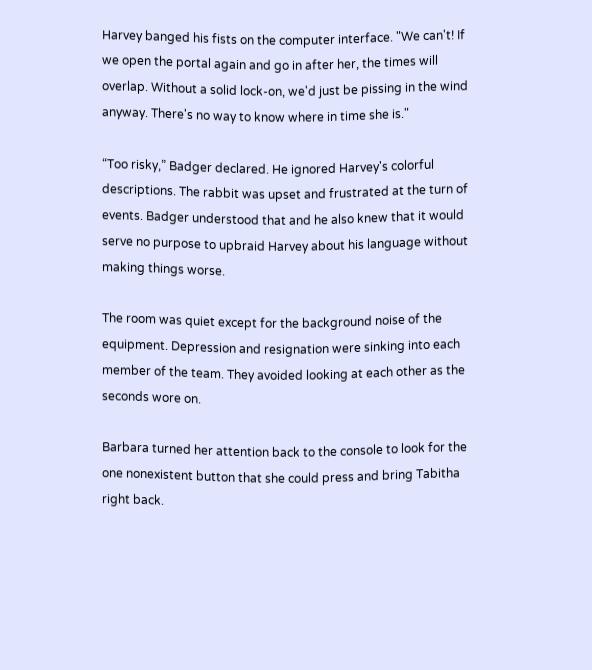Harvey banged his fists on the computer interface. "We can't! If we open the portal again and go in after her, the times will overlap. Without a solid lock-on, we'd just be pissing in the wind anyway. There's no way to know where in time she is."

“Too risky,” Badger declared. He ignored Harvey's colorful descriptions. The rabbit was upset and frustrated at the turn of events. Badger understood that and he also knew that it would serve no purpose to upbraid Harvey about his language without making things worse.

The room was quiet except for the background noise of the equipment. Depression and resignation were sinking into each member of the team. They avoided looking at each other as the seconds wore on.

Barbara turned her attention back to the console to look for the one nonexistent button that she could press and bring Tabitha right back.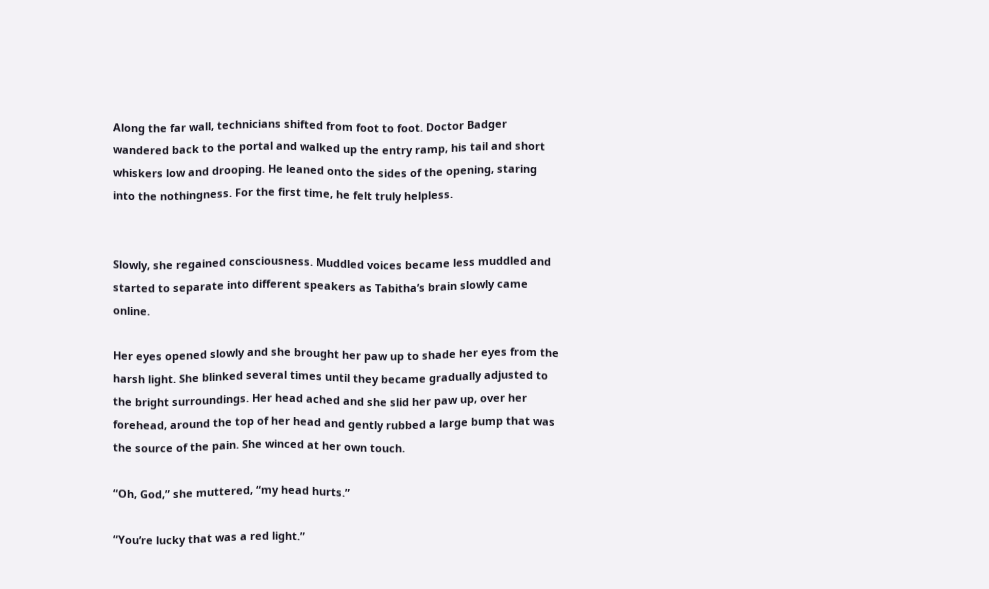Along the far wall, technicians shifted from foot to foot. Doctor Badger wandered back to the portal and walked up the entry ramp, his tail and short whiskers low and drooping. He leaned onto the sides of the opening, staring into the nothingness. For the first time, he felt truly helpless.


Slowly, she regained consciousness. Muddled voices became less muddled and started to separate into different speakers as Tabitha’s brain slowly came online.

Her eyes opened slowly and she brought her paw up to shade her eyes from the harsh light. She blinked several times until they became gradually adjusted to the bright surroundings. Her head ached and she slid her paw up, over her forehead, around the top of her head and gently rubbed a large bump that was the source of the pain. She winced at her own touch.

“Oh, God,” she muttered, “my head hurts.”

“You’re lucky that was a red light.”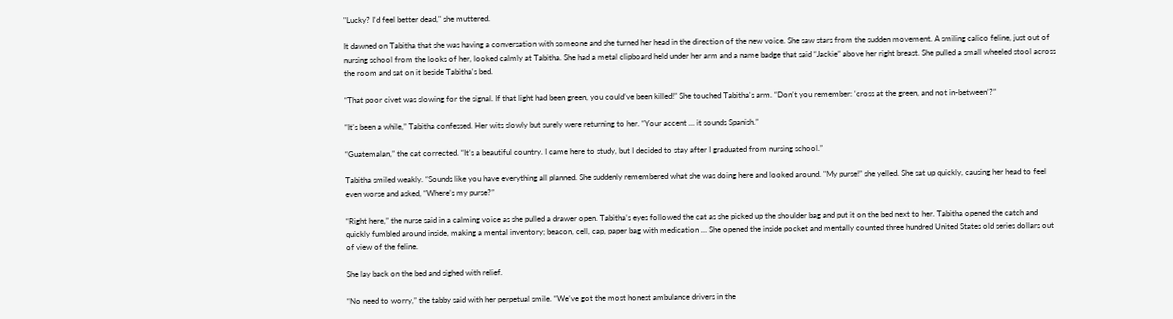"Lucky? I'd feel better dead," she muttered.

It dawned on Tabitha that she was having a conversation with someone and she turned her head in the direction of the new voice. She saw stars from the sudden movement. A smiling calico feline, just out of nursing school from the looks of her, looked calmly at Tabitha. She had a metal clipboard held under her arm and a name badge that said “Jackie” above her right breast. She pulled a small wheeled stool across the room and sat on it beside Tabitha's bed.

“That poor civet was slowing for the signal. If that light had been green, you could’ve been killed!” She touched Tabitha's arm. “Don’t you remember: ‘cross at the green, and not in-between’?”

“It’s been a while,” Tabitha confessed. Her wits slowly but surely were returning to her. “Your accent … it sounds Spanish.”

“Guatemalan,” the cat corrected. “It’s a beautiful country. I came here to study, but I decided to stay after I graduated from nursing school.”

Tabitha smiled weakly. “Sounds like you have everything all planned. She suddenly remembered what she was doing here and looked around. "My purse!” she yelled. She sat up quickly, causing her head to feel even worse and asked, “Where’s my purse?”

“Right here,” the nurse said in a calming voice as she pulled a drawer open. Tabitha’s eyes followed the cat as she picked up the shoulder bag and put it on the bed next to her. Tabitha opened the catch and quickly fumbled around inside, making a mental inventory; beacon, cell, cap, paper bag with medication … She opened the inside pocket and mentally counted three hundred United States old series dollars out of view of the feline.

She lay back on the bed and sighed with relief.

“No need to worry,” the tabby said with her perpetual smile. “We’ve got the most honest ambulance drivers in the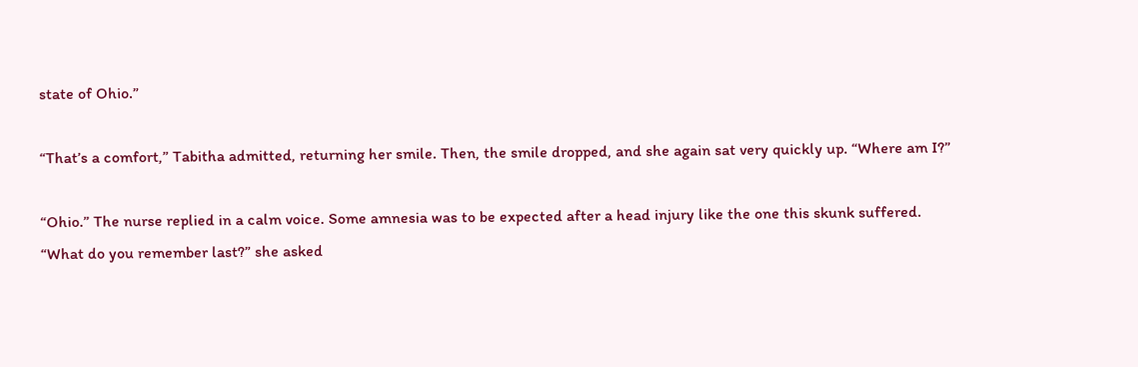state of Ohio.”

“That’s a comfort,” Tabitha admitted, returning her smile. Then, the smile dropped, and she again sat very quickly up. “Where am I?”

“Ohio.” The nurse replied in a calm voice. Some amnesia was to be expected after a head injury like the one this skunk suffered. “What do you remember last?” she asked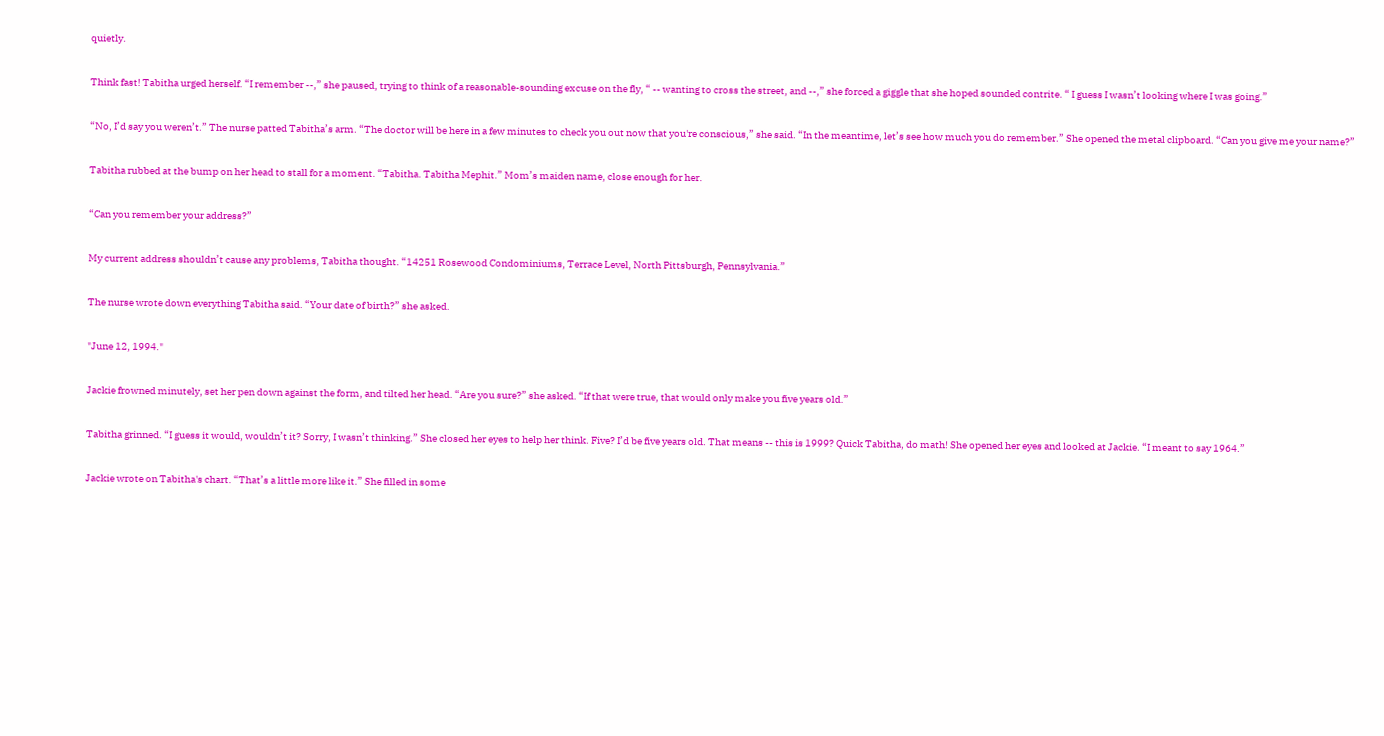quietly.

Think fast! Tabitha urged herself. “I remember --,” she paused, trying to think of a reasonable-sounding excuse on the fly, “ -- wanting to cross the street, and --,” she forced a giggle that she hoped sounded contrite. “ I guess I wasn’t looking where I was going.”

“No, I’d say you weren’t.” The nurse patted Tabitha’s arm. “The doctor will be here in a few minutes to check you out now that you're conscious,” she said. “In the meantime, let’s see how much you do remember.” She opened the metal clipboard. “Can you give me your name?”

Tabitha rubbed at the bump on her head to stall for a moment. “Tabitha. Tabitha Mephit.” Mom’s maiden name, close enough for her.

“Can you remember your address?”

My current address shouldn’t cause any problems, Tabitha thought. “14251 Rosewood Condominiums, Terrace Level, North Pittsburgh, Pennsylvania.”

The nurse wrote down everything Tabitha said. “Your date of birth?” she asked.

"June 12, 1994."

Jackie frowned minutely, set her pen down against the form, and tilted her head. “Are you sure?” she asked. “If that were true, that would only make you five years old.”

Tabitha grinned. “I guess it would, wouldn’t it? Sorry, I wasn’t thinking.” She closed her eyes to help her think. Five? I’d be five years old. That means -- this is 1999? Quick Tabitha, do math! She opened her eyes and looked at Jackie. “I meant to say 1964.”

Jackie wrote on Tabitha's chart. “That’s a little more like it.” She filled in some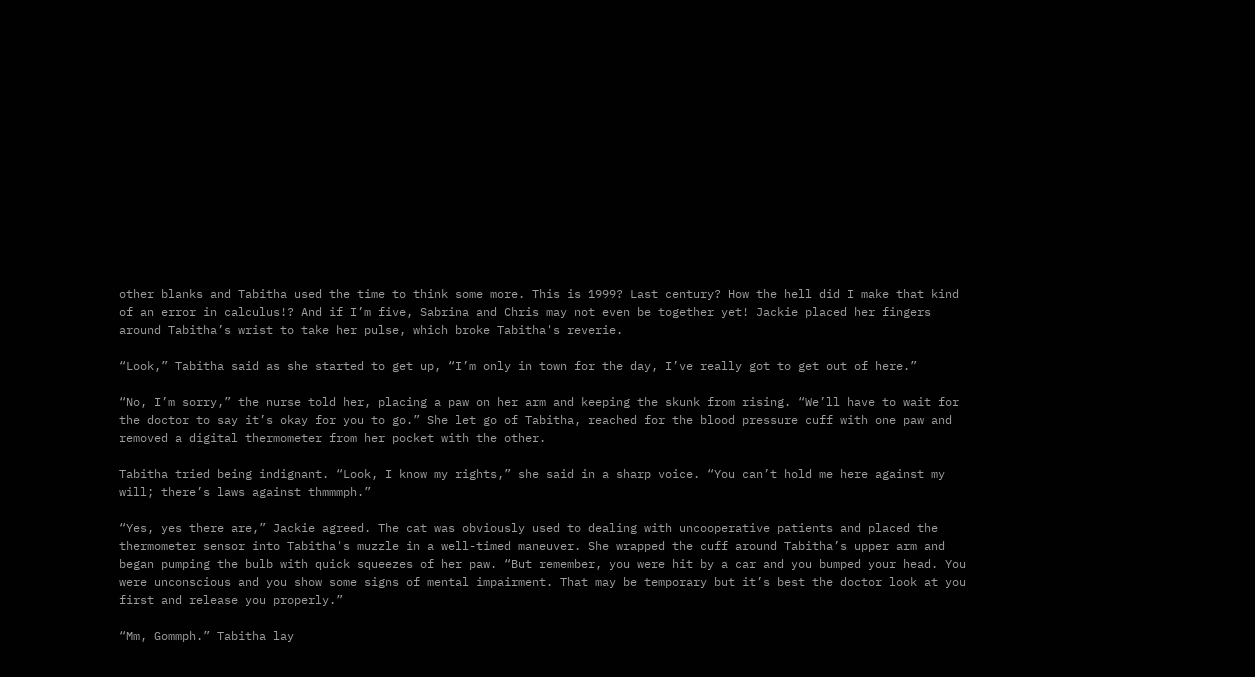other blanks and Tabitha used the time to think some more. This is 1999? Last century? How the hell did I make that kind of an error in calculus!? And if I’m five, Sabrina and Chris may not even be together yet! Jackie placed her fingers around Tabitha’s wrist to take her pulse, which broke Tabitha's reverie.

“Look,” Tabitha said as she started to get up, “I’m only in town for the day, I’ve really got to get out of here.”

“No, I’m sorry,” the nurse told her, placing a paw on her arm and keeping the skunk from rising. “We’ll have to wait for the doctor to say it’s okay for you to go.” She let go of Tabitha, reached for the blood pressure cuff with one paw and removed a digital thermometer from her pocket with the other.

Tabitha tried being indignant. “Look, I know my rights,” she said in a sharp voice. “You can’t hold me here against my will; there’s laws against thmmmph.”

“Yes, yes there are,” Jackie agreed. The cat was obviously used to dealing with uncooperative patients and placed the thermometer sensor into Tabitha's muzzle in a well-timed maneuver. She wrapped the cuff around Tabitha’s upper arm and began pumping the bulb with quick squeezes of her paw. “But remember, you were hit by a car and you bumped your head. You were unconscious and you show some signs of mental impairment. That may be temporary but it’s best the doctor look at you first and release you properly.”

“Mm, Gommph.” Tabitha lay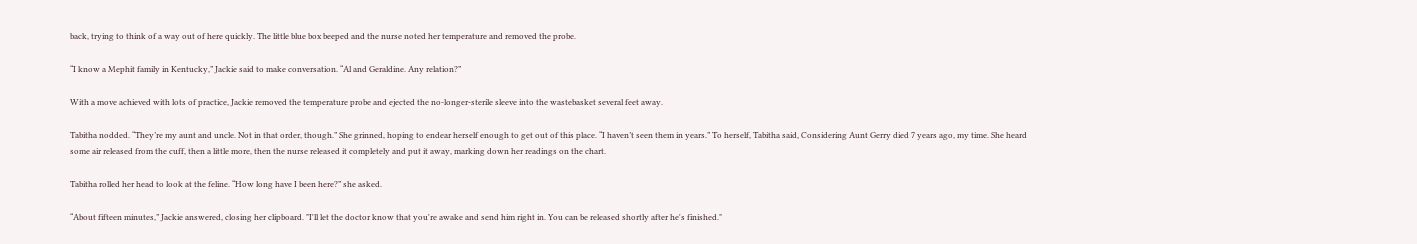back, trying to think of a way out of here quickly. The little blue box beeped and the nurse noted her temperature and removed the probe.

“I know a Mephit family in Kentucky,” Jackie said to make conversation. “Al and Geraldine. Any relation?”

With a move achieved with lots of practice, Jackie removed the temperature probe and ejected the no-longer-sterile sleeve into the wastebasket several feet away.

Tabitha nodded. “They’re my aunt and uncle. Not in that order, though.” She grinned, hoping to endear herself enough to get out of this place. “I haven’t seen them in years.” To herself, Tabitha said, Considering Aunt Gerry died 7 years ago, my time. She heard some air released from the cuff, then a little more, then the nurse released it completely and put it away, marking down her readings on the chart.

Tabitha rolled her head to look at the feline. “How long have I been here?” she asked.

“About fifteen minutes,” Jackie answered, closing her clipboard. "I'll let the doctor know that you're awake and send him right in. You can be released shortly after he's finished."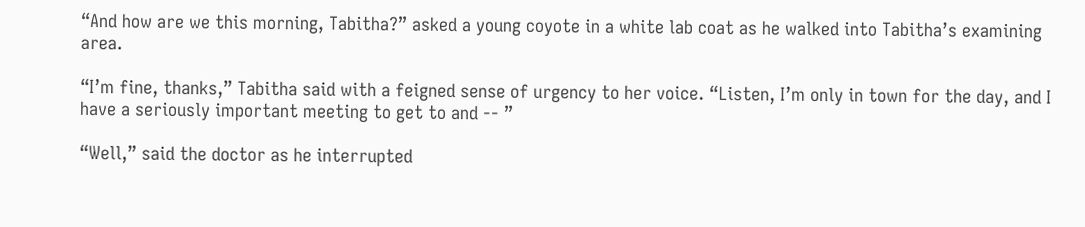“And how are we this morning, Tabitha?” asked a young coyote in a white lab coat as he walked into Tabitha’s examining area.

“I’m fine, thanks,” Tabitha said with a feigned sense of urgency to her voice. “Listen, I’m only in town for the day, and I have a seriously important meeting to get to and -- ”

“Well,” said the doctor as he interrupted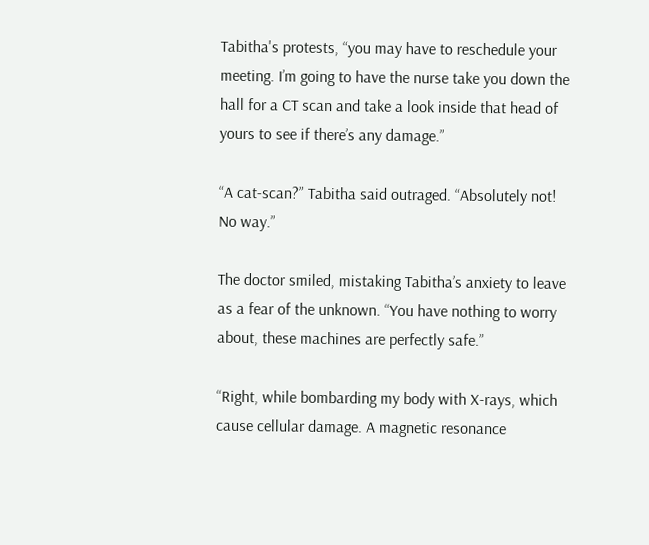Tabitha's protests, “you may have to reschedule your meeting. I’m going to have the nurse take you down the hall for a CT scan and take a look inside that head of yours to see if there’s any damage.”

“A cat-scan?” Tabitha said outraged. “Absolutely not! No way.”

The doctor smiled, mistaking Tabitha’s anxiety to leave as a fear of the unknown. “You have nothing to worry about, these machines are perfectly safe.”

“Right, while bombarding my body with X-rays, which cause cellular damage. A magnetic resonance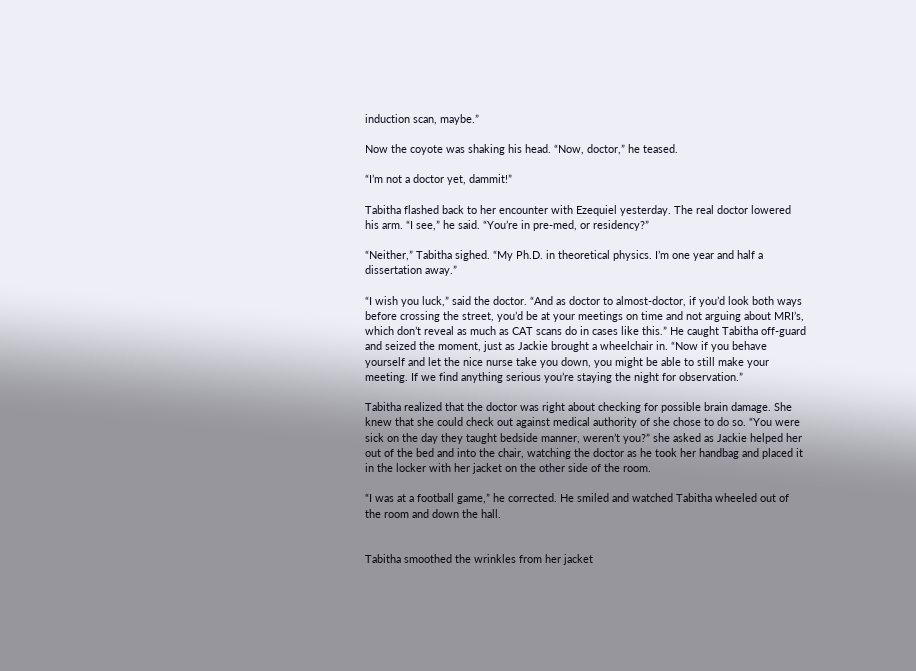induction scan, maybe.”

Now the coyote was shaking his head. “Now, doctor,” he teased.

“I’m not a doctor yet, dammit!”

Tabitha flashed back to her encounter with Ezequiel yesterday. The real doctor lowered his arm. “I see,” he said. “You’re in pre-med, or residency?”

“Neither,” Tabitha sighed. “My Ph.D. in theoretical physics. I’m one year and half a dissertation away.”

“I wish you luck,” said the doctor. “And as doctor to almost-doctor, if you’d look both ways before crossing the street, you’d be at your meetings on time and not arguing about MRI’s, which don’t reveal as much as CAT scans do in cases like this.” He caught Tabitha off-guard and seized the moment, just as Jackie brought a wheelchair in. “Now if you behave yourself and let the nice nurse take you down, you might be able to still make your meeting. If we find anything serious you’re staying the night for observation.”

Tabitha realized that the doctor was right about checking for possible brain damage. She knew that she could check out against medical authority of she chose to do so. “You were sick on the day they taught bedside manner, weren’t you?” she asked as Jackie helped her out of the bed and into the chair, watching the doctor as he took her handbag and placed it in the locker with her jacket on the other side of the room.

“I was at a football game,” he corrected. He smiled and watched Tabitha wheeled out of the room and down the hall.


Tabitha smoothed the wrinkles from her jacket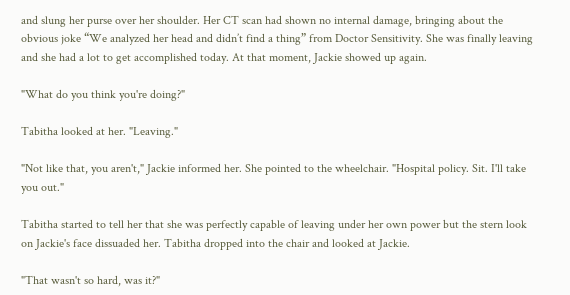and slung her purse over her shoulder. Her CT scan had shown no internal damage, bringing about the obvious joke “We analyzed her head and didn’t find a thing” from Doctor Sensitivity. She was finally leaving and she had a lot to get accomplished today. At that moment, Jackie showed up again.

"What do you think you're doing?"

Tabitha looked at her. "Leaving."

"Not like that, you aren't," Jackie informed her. She pointed to the wheelchair. "Hospital policy. Sit. I'll take you out."

Tabitha started to tell her that she was perfectly capable of leaving under her own power but the stern look on Jackie's face dissuaded her. Tabitha dropped into the chair and looked at Jackie.

"That wasn't so hard, was it?"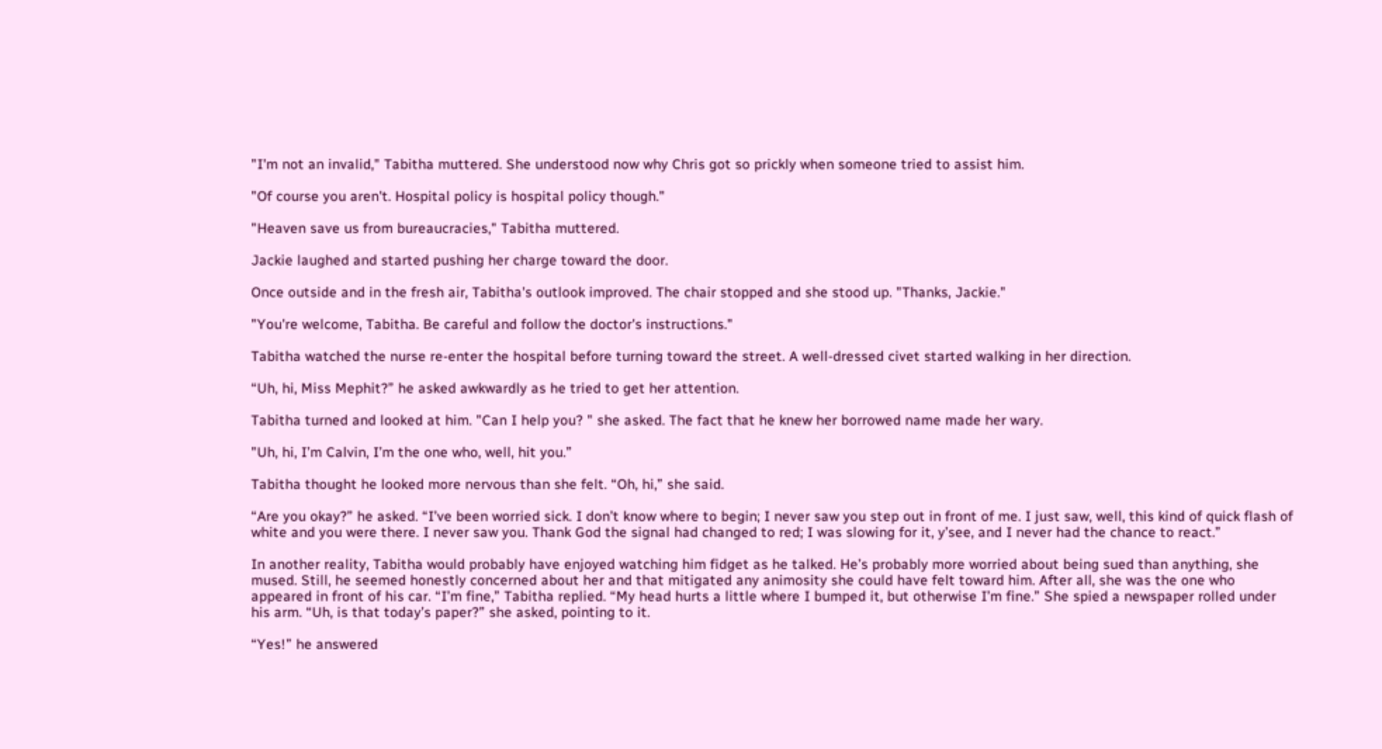"I'm not an invalid," Tabitha muttered. She understood now why Chris got so prickly when someone tried to assist him.

"Of course you aren't. Hospital policy is hospital policy though."

"Heaven save us from bureaucracies," Tabitha muttered.

Jackie laughed and started pushing her charge toward the door.

Once outside and in the fresh air, Tabitha's outlook improved. The chair stopped and she stood up. "Thanks, Jackie."

"You're welcome, Tabitha. Be careful and follow the doctor's instructions."

Tabitha watched the nurse re-enter the hospital before turning toward the street. A well-dressed civet started walking in her direction.

“Uh, hi, Miss Mephit?” he asked awkwardly as he tried to get her attention.

Tabitha turned and looked at him. "Can I help you? " she asked. The fact that he knew her borrowed name made her wary.

"Uh, hi, I’m Calvin, I’m the one who, well, hit you.”

Tabitha thought he looked more nervous than she felt. “Oh, hi,” she said.

“Are you okay?” he asked. “I’ve been worried sick. I don’t know where to begin; I never saw you step out in front of me. I just saw, well, this kind of quick flash of white and you were there. I never saw you. Thank God the signal had changed to red; I was slowing for it, y’see, and I never had the chance to react.”

In another reality, Tabitha would probably have enjoyed watching him fidget as he talked. He’s probably more worried about being sued than anything, she mused. Still, he seemed honestly concerned about her and that mitigated any animosity she could have felt toward him. After all, she was the one who appeared in front of his car. “I’m fine,” Tabitha replied. “My head hurts a little where I bumped it, but otherwise I’m fine.” She spied a newspaper rolled under his arm. “Uh, is that today’s paper?” she asked, pointing to it.

“Yes!” he answered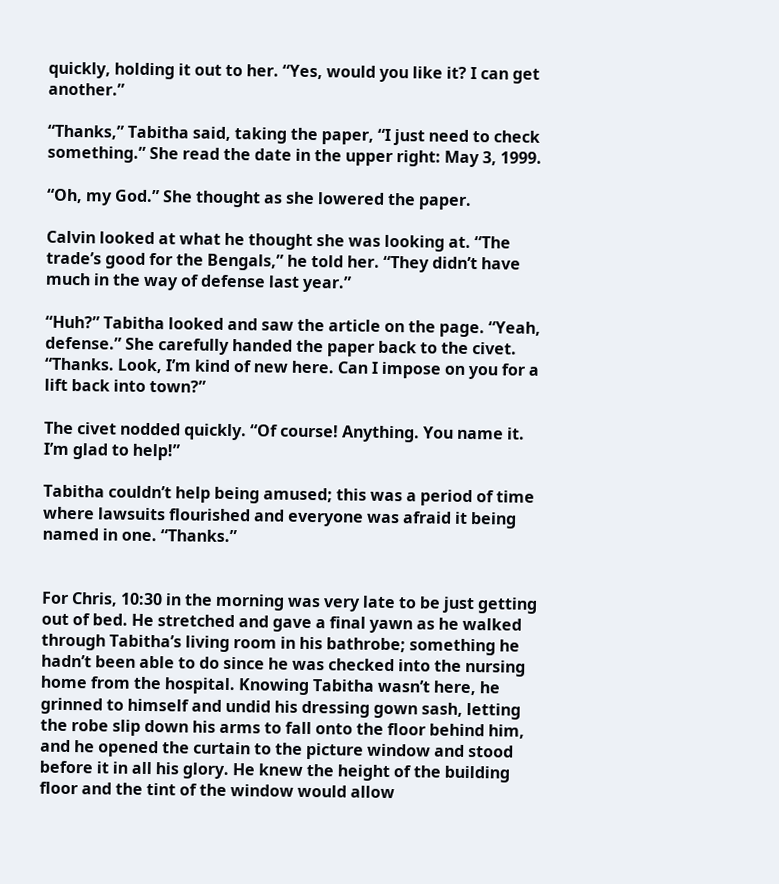quickly, holding it out to her. “Yes, would you like it? I can get another.”

“Thanks,” Tabitha said, taking the paper, “I just need to check something.” She read the date in the upper right: May 3, 1999.

“Oh, my God.” She thought as she lowered the paper.

Calvin looked at what he thought she was looking at. “The trade’s good for the Bengals,” he told her. “They didn’t have much in the way of defense last year.”

“Huh?” Tabitha looked and saw the article on the page. “Yeah, defense.” She carefully handed the paper back to the civet. “Thanks. Look, I’m kind of new here. Can I impose on you for a lift back into town?”

The civet nodded quickly. “Of course! Anything. You name it. I’m glad to help!”

Tabitha couldn’t help being amused; this was a period of time where lawsuits flourished and everyone was afraid it being named in one. “Thanks.”


For Chris, 10:30 in the morning was very late to be just getting out of bed. He stretched and gave a final yawn as he walked through Tabitha’s living room in his bathrobe; something he hadn’t been able to do since he was checked into the nursing home from the hospital. Knowing Tabitha wasn’t here, he grinned to himself and undid his dressing gown sash, letting the robe slip down his arms to fall onto the floor behind him, and he opened the curtain to the picture window and stood before it in all his glory. He knew the height of the building floor and the tint of the window would allow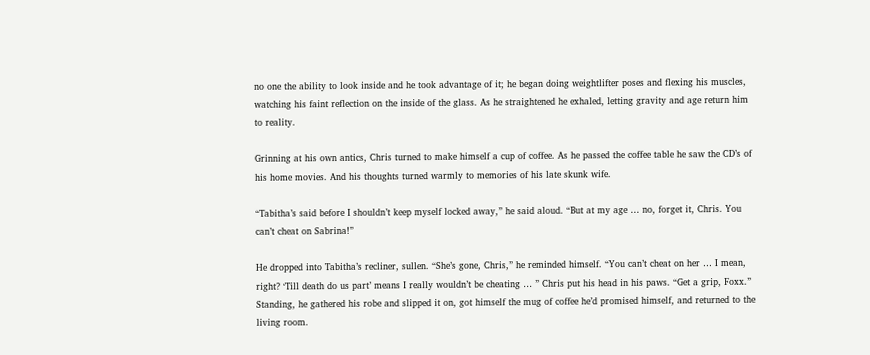no one the ability to look inside and he took advantage of it; he began doing weightlifter poses and flexing his muscles, watching his faint reflection on the inside of the glass. As he straightened he exhaled, letting gravity and age return him to reality.

Grinning at his own antics, Chris turned to make himself a cup of coffee. As he passed the coffee table he saw the CD’s of his home movies. And his thoughts turned warmly to memories of his late skunk wife.

“Tabitha’s said before I shouldn’t keep myself locked away,” he said aloud. “But at my age … no, forget it, Chris. You can’t cheat on Sabrina!”

He dropped into Tabitha’s recliner, sullen. “She’s gone, Chris,” he reminded himself. “You can’t cheat on her … I mean, right? ‘Till death do us part’ means I really wouldn’t be cheating … ” Chris put his head in his paws. “Get a grip, Foxx.” Standing, he gathered his robe and slipped it on, got himself the mug of coffee he’d promised himself, and returned to the living room.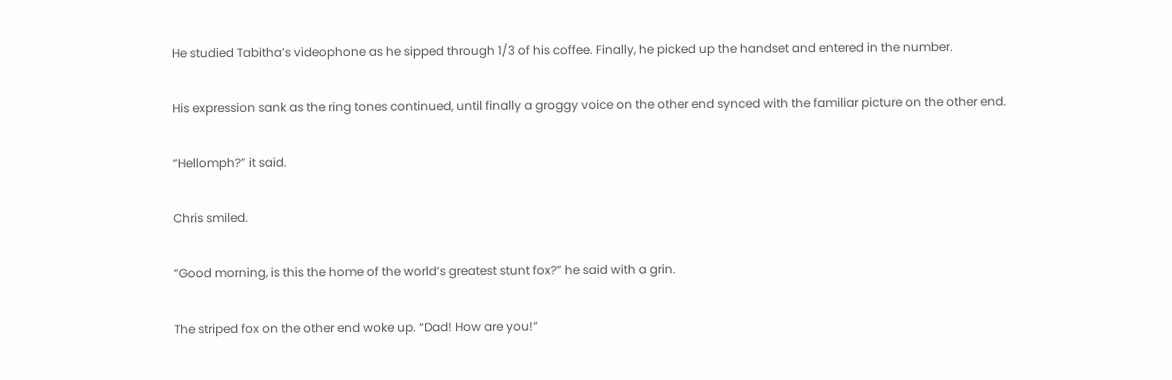He studied Tabitha’s videophone as he sipped through 1/3 of his coffee. Finally, he picked up the handset and entered in the number.

His expression sank as the ring tones continued, until finally a groggy voice on the other end synced with the familiar picture on the other end.

“Hellomph?” it said.

Chris smiled.

“Good morning, is this the home of the world’s greatest stunt fox?” he said with a grin.

The striped fox on the other end woke up. “Dad! How are you!”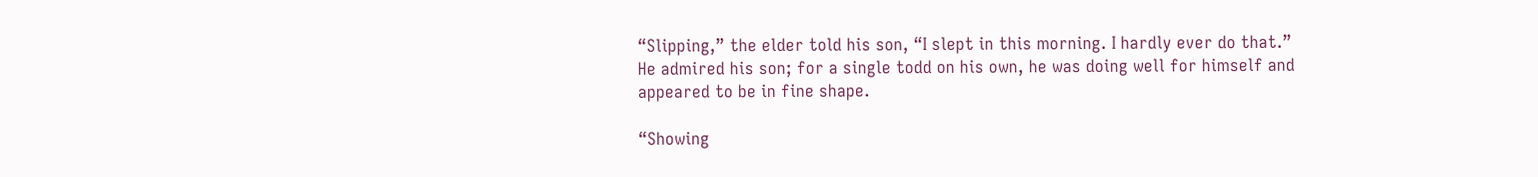“Slipping,” the elder told his son, “I slept in this morning. I hardly ever do that.” He admired his son; for a single todd on his own, he was doing well for himself and appeared to be in fine shape.

“Showing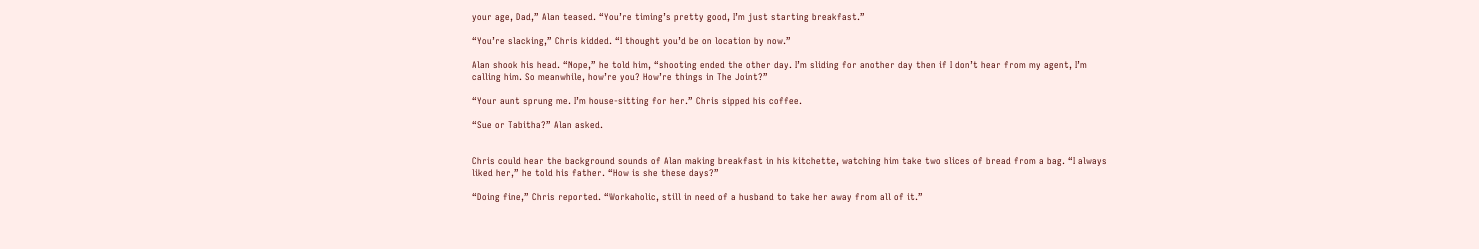your age, Dad,” Alan teased. “You’re timing’s pretty good, I’m just starting breakfast.”

“You’re slacking,” Chris kidded. “I thought you’d be on location by now.”

Alan shook his head. “Nope,” he told him, “shooting ended the other day. I’m sliding for another day then if I don’t hear from my agent, I’m calling him. So meanwhile, how’re you? How’re things in The Joint?”

“Your aunt sprung me. I’m house-sitting for her.” Chris sipped his coffee.

“Sue or Tabitha?” Alan asked.


Chris could hear the background sounds of Alan making breakfast in his kitchette, watching him take two slices of bread from a bag. “I always liked her,” he told his father. “How is she these days?”

“Doing fine,” Chris reported. “Workaholic, still in need of a husband to take her away from all of it.”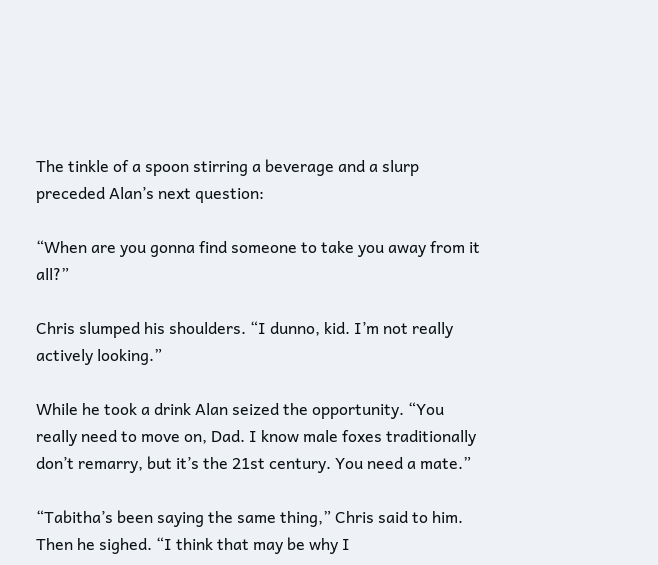The tinkle of a spoon stirring a beverage and a slurp preceded Alan’s next question:

“When are you gonna find someone to take you away from it all?”

Chris slumped his shoulders. “I dunno, kid. I’m not really actively looking.”

While he took a drink Alan seized the opportunity. “You really need to move on, Dad. I know male foxes traditionally don’t remarry, but it’s the 21st century. You need a mate.”

“Tabitha’s been saying the same thing,” Chris said to him. Then he sighed. “I think that may be why I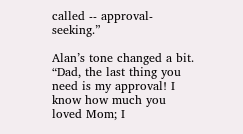called -- approval-seeking.”

Alan’s tone changed a bit. “Dad, the last thing you need is my approval! I know how much you loved Mom; I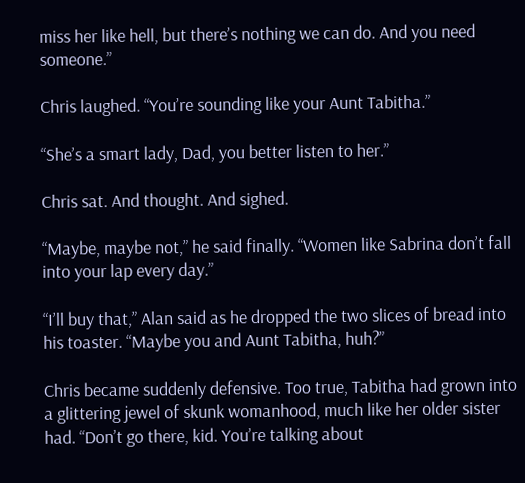miss her like hell, but there’s nothing we can do. And you need someone.”

Chris laughed. “You’re sounding like your Aunt Tabitha.”

“She’s a smart lady, Dad, you better listen to her.”

Chris sat. And thought. And sighed.

“Maybe, maybe not,” he said finally. “Women like Sabrina don’t fall into your lap every day.”

“I’ll buy that,” Alan said as he dropped the two slices of bread into his toaster. “Maybe you and Aunt Tabitha, huh?”

Chris became suddenly defensive. Too true, Tabitha had grown into a glittering jewel of skunk womanhood, much like her older sister had. “Don’t go there, kid. You’re talking about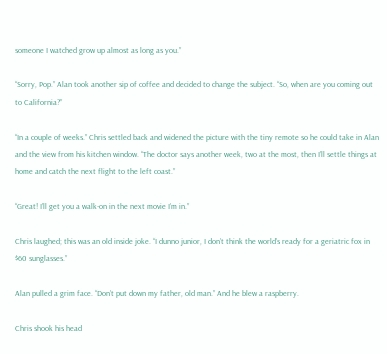someone I watched grow up almost as long as you.”

“Sorry, Pop.” Alan took another sip of coffee and decided to change the subject. “So, when are you coming out to California?”

“In a couple of weeks.” Chris settled back and widened the picture with the tiny remote so he could take in Alan and the view from his kitchen window. “The doctor says another week, two at the most, then I’ll settle things at home and catch the next flight to the left coast.”

“Great! I’ll get you a walk-on in the next movie I’m in.”

Chris laughed; this was an old inside joke. “I dunno junior, I don’t think the world’s ready for a geriatric fox in $60 sunglasses.”

Alan pulled a grim face. “Don’t put down my father, old man.” And he blew a raspberry.

Chris shook his head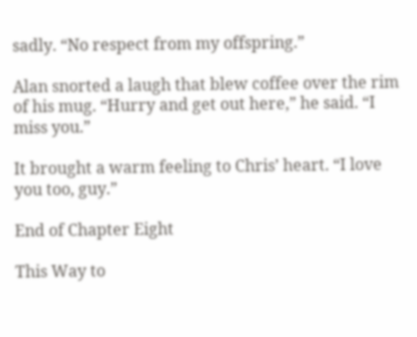sadly. “No respect from my offspring.”

Alan snorted a laugh that blew coffee over the rim of his mug. “Hurry and get out here,” he said. “I miss you.”

It brought a warm feeling to Chris’ heart. “I love you too, guy.”

End of Chapter Eight

This Way to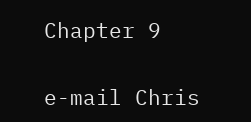Chapter 9

e-mail Chris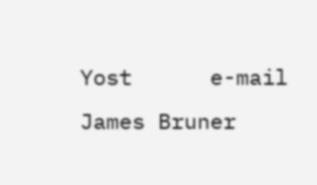Yost      e-mail James Bruner